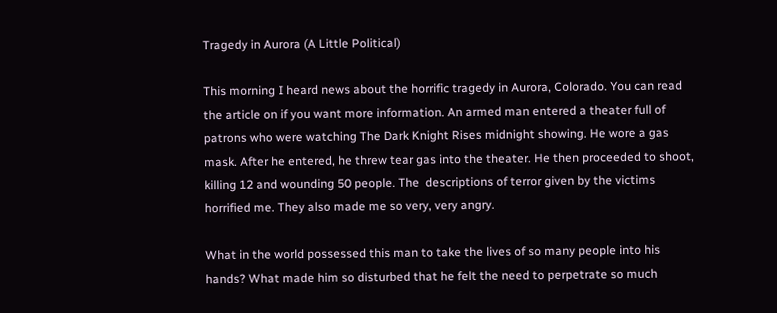Tragedy in Aurora (A Little Political)

This morning I heard news about the horrific tragedy in Aurora, Colorado. You can read the article on if you want more information. An armed man entered a theater full of patrons who were watching The Dark Knight Rises midnight showing. He wore a gas mask. After he entered, he threw tear gas into the theater. He then proceeded to shoot, killing 12 and wounding 50 people. The  descriptions of terror given by the victims horrified me. They also made me so very, very angry.

What in the world possessed this man to take the lives of so many people into his hands? What made him so disturbed that he felt the need to perpetrate so much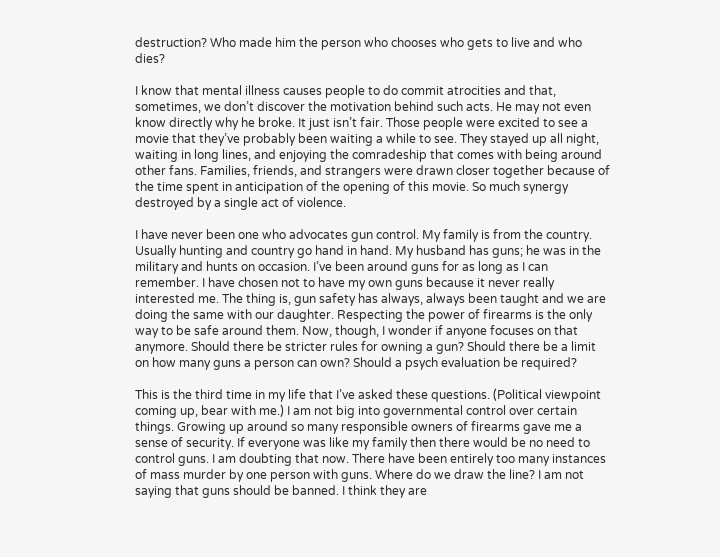destruction? Who made him the person who chooses who gets to live and who dies?

I know that mental illness causes people to do commit atrocities and that, sometimes, we don’t discover the motivation behind such acts. He may not even know directly why he broke. It just isn’t fair. Those people were excited to see a movie that they’ve probably been waiting a while to see. They stayed up all night, waiting in long lines, and enjoying the comradeship that comes with being around other fans. Families, friends, and strangers were drawn closer together because of the time spent in anticipation of the opening of this movie. So much synergy destroyed by a single act of violence.

I have never been one who advocates gun control. My family is from the country. Usually hunting and country go hand in hand. My husband has guns; he was in the military and hunts on occasion. I’ve been around guns for as long as I can remember. I have chosen not to have my own guns because it never really interested me. The thing is, gun safety has always, always been taught and we are doing the same with our daughter. Respecting the power of firearms is the only way to be safe around them. Now, though, I wonder if anyone focuses on that anymore. Should there be stricter rules for owning a gun? Should there be a limit on how many guns a person can own? Should a psych evaluation be required?

This is the third time in my life that I’ve asked these questions. (Political viewpoint coming up, bear with me.) I am not big into governmental control over certain things. Growing up around so many responsible owners of firearms gave me a sense of security. If everyone was like my family then there would be no need to control guns. I am doubting that now. There have been entirely too many instances of mass murder by one person with guns. Where do we draw the line? I am not saying that guns should be banned. I think they are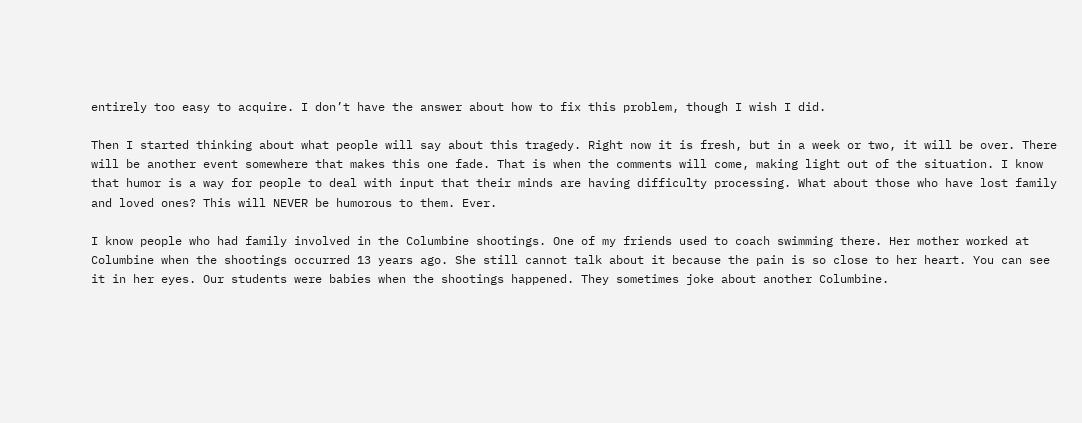entirely too easy to acquire. I don’t have the answer about how to fix this problem, though I wish I did.

Then I started thinking about what people will say about this tragedy. Right now it is fresh, but in a week or two, it will be over. There will be another event somewhere that makes this one fade. That is when the comments will come, making light out of the situation. I know that humor is a way for people to deal with input that their minds are having difficulty processing. What about those who have lost family and loved ones? This will NEVER be humorous to them. Ever.

I know people who had family involved in the Columbine shootings. One of my friends used to coach swimming there. Her mother worked at Columbine when the shootings occurred 13 years ago. She still cannot talk about it because the pain is so close to her heart. You can see it in her eyes. Our students were babies when the shootings happened. They sometimes joke about another Columbine.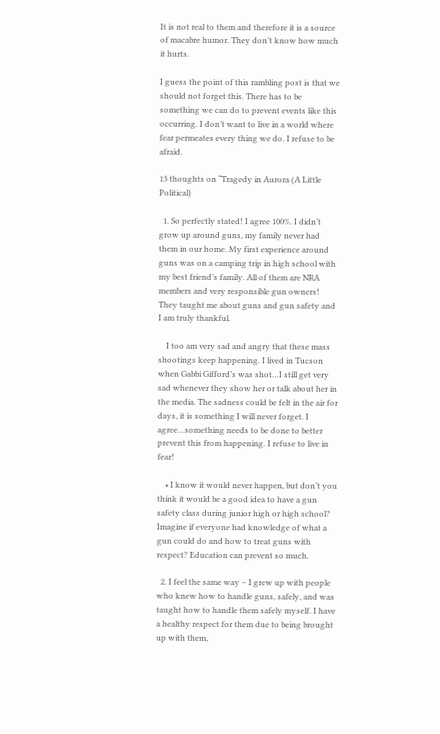It is not real to them and therefore it is a source of macabre humor. They don’t know how much it hurts.

I guess the point of this rambling post is that we should not forget this. There has to be something we can do to prevent events like this occurring. I don’t want to live in a world where fear permeates every thing we do. I refuse to be afraid.

13 thoughts on “Tragedy in Aurora (A Little Political)

  1. So perfectly stated! I agree 100%. I didn’t grow up around guns, my family never had them in our home. My first experience around guns was on a camping trip in high school with my best friend’s family. All of them are NRA members and very responsible gun owners! They taught me about guns and gun safety and I am truly thankful.

    I too am very sad and angry that these mass shootings keep happening. I lived in Tucson when Gabbi Gifford’s was shot…I still get very sad whenever they show her or talk about her in the media. The sadness could be felt in the air for days, it is something I will never forget. I agree…something needs to be done to better prevent this from happening. I refuse to live in fear!

    • I know it would never happen, but don’t you think it would be a good idea to have a gun safety class during junior high or high school? Imagine if everyone had knowledge of what a gun could do and how to treat guns with respect? Education can prevent so much.

  2. I feel the same way – I grew up with people who knew how to handle guns, safely, and was taught how to handle them safely myself. I have a healthy respect for them due to being brought up with them,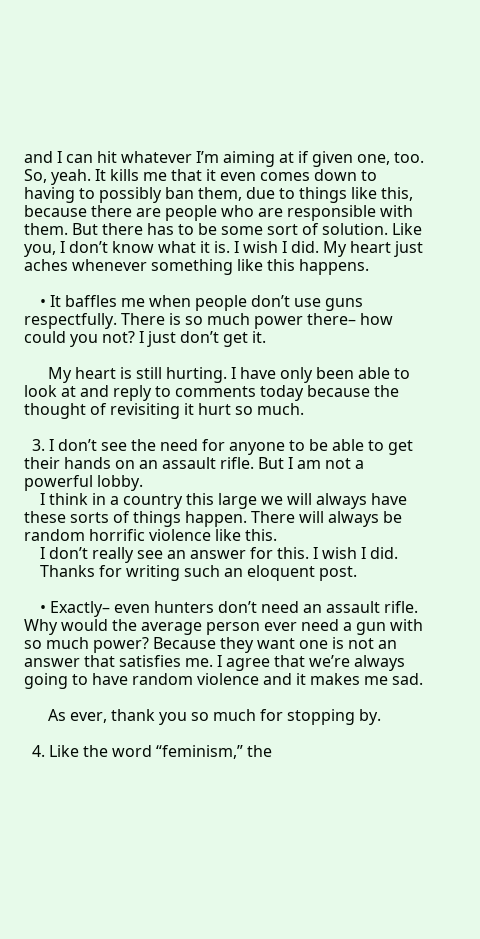and I can hit whatever I’m aiming at if given one, too. So, yeah. It kills me that it even comes down to having to possibly ban them, due to things like this, because there are people who are responsible with them. But there has to be some sort of solution. Like you, I don’t know what it is. I wish I did. My heart just aches whenever something like this happens.

    • It baffles me when people don’t use guns respectfully. There is so much power there– how could you not? I just don’t get it.

      My heart is still hurting. I have only been able to look at and reply to comments today because the thought of revisiting it hurt so much.

  3. I don’t see the need for anyone to be able to get their hands on an assault rifle. But I am not a powerful lobby.
    I think in a country this large we will always have these sorts of things happen. There will always be random horrific violence like this.
    I don’t really see an answer for this. I wish I did.
    Thanks for writing such an eloquent post.

    • Exactly– even hunters don’t need an assault rifle. Why would the average person ever need a gun with so much power? Because they want one is not an answer that satisfies me. I agree that we’re always going to have random violence and it makes me sad.

      As ever, thank you so much for stopping by.

  4. Like the word “feminism,” the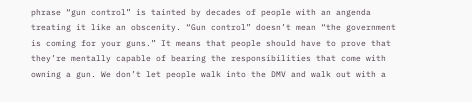phrase “gun control” is tainted by decades of people with an angenda treating it like an obscenity. “Gun control” doesn’t mean “the government is coming for your guns.” It means that people should have to prove that they’re mentally capable of bearing the responsibilities that come with owning a gun. We don’t let people walk into the DMV and walk out with a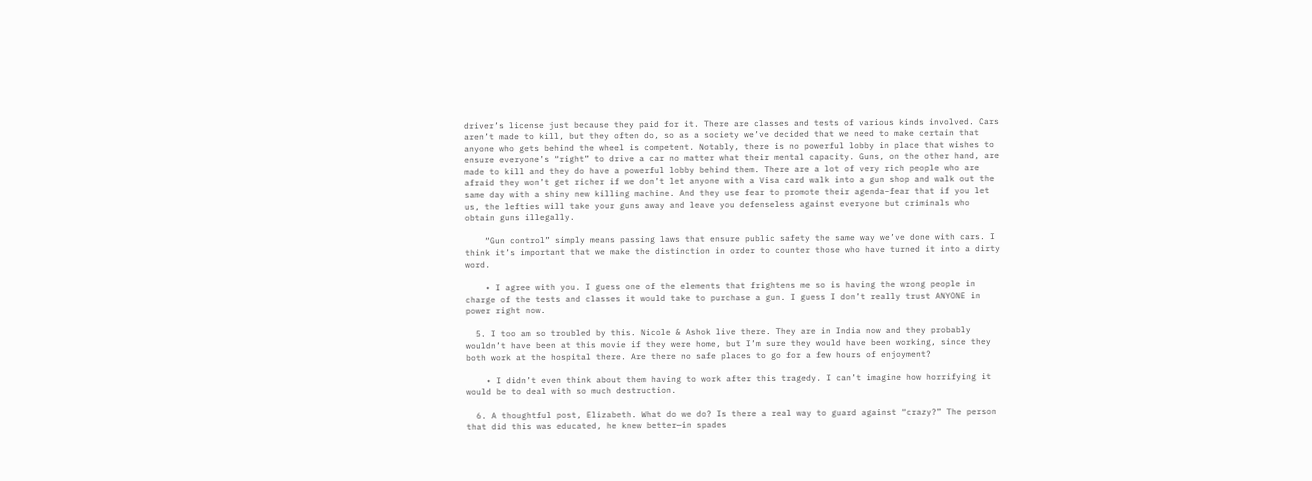driver’s license just because they paid for it. There are classes and tests of various kinds involved. Cars aren’t made to kill, but they often do, so as a society we’ve decided that we need to make certain that anyone who gets behind the wheel is competent. Notably, there is no powerful lobby in place that wishes to ensure everyone’s “right” to drive a car no matter what their mental capacity. Guns, on the other hand, are made to kill and they do have a powerful lobby behind them. There are a lot of very rich people who are afraid they won’t get richer if we don’t let anyone with a Visa card walk into a gun shop and walk out the same day with a shiny new killing machine. And they use fear to promote their agenda–fear that if you let us, the lefties will take your guns away and leave you defenseless against everyone but criminals who obtain guns illegally.

    “Gun control” simply means passing laws that ensure public safety the same way we’ve done with cars. I think it’s important that we make the distinction in order to counter those who have turned it into a dirty word.

    • I agree with you. I guess one of the elements that frightens me so is having the wrong people in charge of the tests and classes it would take to purchase a gun. I guess I don’t really trust ANYONE in power right now.

  5. I too am so troubled by this. Nicole & Ashok live there. They are in India now and they probably wouldn’t have been at this movie if they were home, but I’m sure they would have been working, since they both work at the hospital there. Are there no safe places to go for a few hours of enjoyment?

    • I didn’t even think about them having to work after this tragedy. I can’t imagine how horrifying it would be to deal with so much destruction.

  6. A thoughtful post, Elizabeth. What do we do? Is there a real way to guard against “crazy?” The person that did this was educated, he knew better—in spades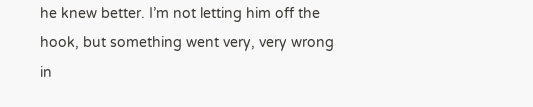he knew better. I’m not letting him off the hook, but something went very, very wrong in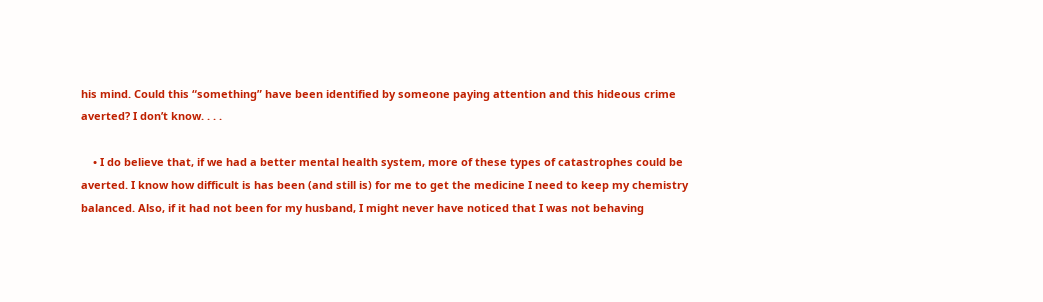his mind. Could this “something” have been identified by someone paying attention and this hideous crime averted? I don’t know. . . .

    • I do believe that, if we had a better mental health system, more of these types of catastrophes could be averted. I know how difficult is has been (and still is) for me to get the medicine I need to keep my chemistry balanced. Also, if it had not been for my husband, I might never have noticed that I was not behaving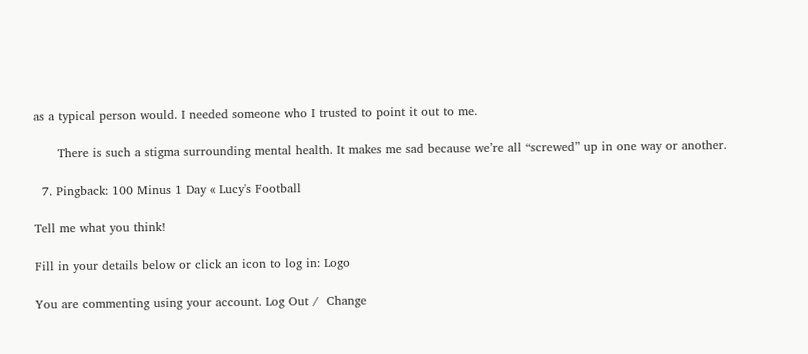as a typical person would. I needed someone who I trusted to point it out to me.

      There is such a stigma surrounding mental health. It makes me sad because we’re all “screwed” up in one way or another.

  7. Pingback: 100 Minus 1 Day « Lucy's Football

Tell me what you think!

Fill in your details below or click an icon to log in: Logo

You are commenting using your account. Log Out /  Change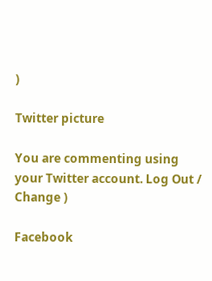)

Twitter picture

You are commenting using your Twitter account. Log Out /  Change )

Facebook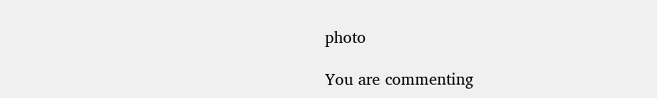photo

You are commenting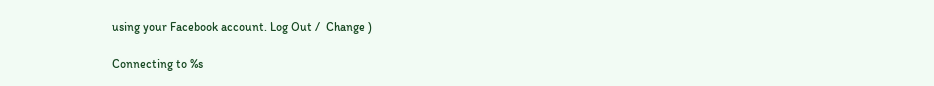using your Facebook account. Log Out /  Change )

Connecting to %s